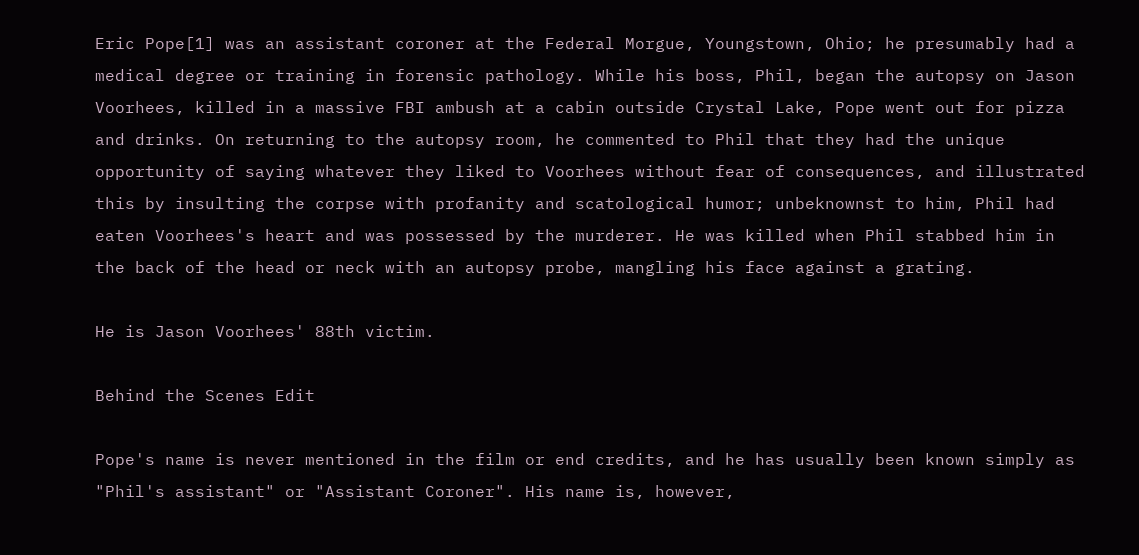Eric Pope[1] was an assistant coroner at the Federal Morgue, Youngstown, Ohio; he presumably had a medical degree or training in forensic pathology. While his boss, Phil, began the autopsy on Jason Voorhees, killed in a massive FBI ambush at a cabin outside Crystal Lake, Pope went out for pizza and drinks. On returning to the autopsy room, he commented to Phil that they had the unique opportunity of saying whatever they liked to Voorhees without fear of consequences, and illustrated this by insulting the corpse with profanity and scatological humor; unbeknownst to him, Phil had eaten Voorhees's heart and was possessed by the murderer. He was killed when Phil stabbed him in the back of the head or neck with an autopsy probe, mangling his face against a grating.

He is Jason Voorhees' 88th victim.

Behind the Scenes Edit

Pope's name is never mentioned in the film or end credits, and he has usually been known simply as "Phil's assistant" or "Assistant Coroner". His name is, however,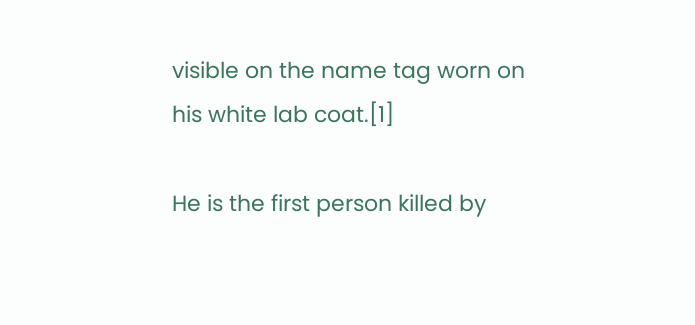visible on the name tag worn on his white lab coat.[1]

He is the first person killed by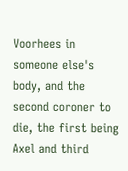Voorhees in someone else's body, and the second coroner to die, the first being Axel and third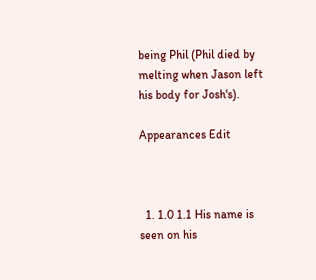being Phil (Phil died by melting when Jason left his body for Josh's).

Appearances Edit



  1. 1.0 1.1 His name is seen on his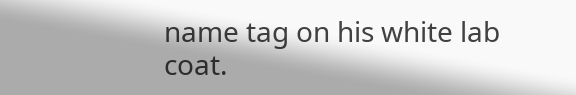name tag on his white lab coat.